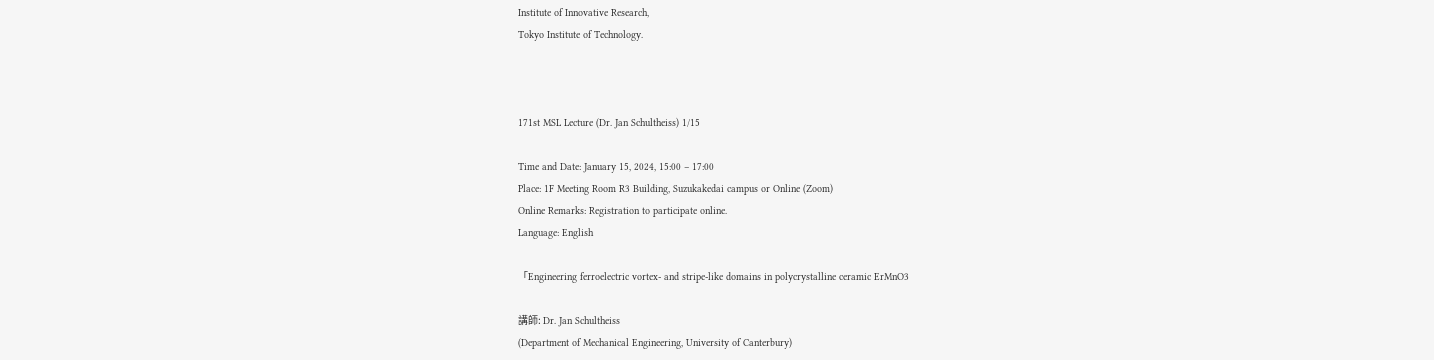Institute of Innovative Research,
Tokyo Institute of Technology.



171st MSL Lecture (Dr. Jan Schultheiss) 1/15

Time and Date: January 15, 2024, 15:00 – 17:00
Place: 1F Meeting Room R3 Building, Suzukakedai campus or Online (Zoom)
Online Remarks: Registration to participate online.
Language: English

「Engineering ferroelectric vortex- and stripe-like domains in polycrystalline ceramic ErMnO3

講師: Dr. Jan Schultheiss
(Department of Mechanical Engineering, University of Canterbury)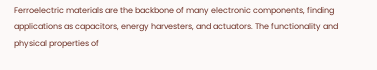Ferroelectric materials are the backbone of many electronic components, finding applications as capacitors, energy harvesters, and actuators. The functionality and physical properties of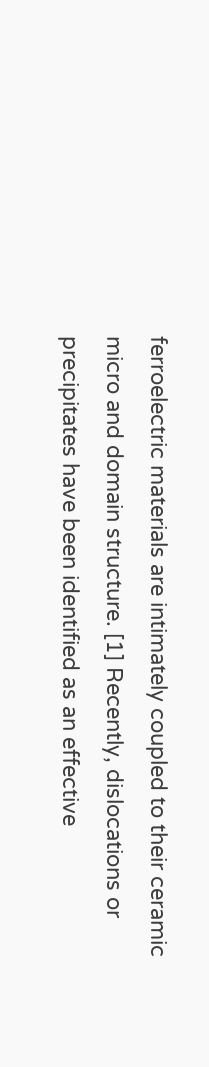ferroelectric materials are intimately coupled to their ceramic micro and domain structure. [1] Recently, dislocations or precipitates have been identified as an effective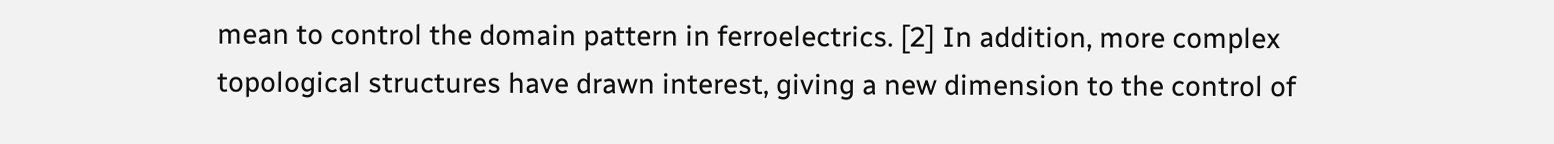mean to control the domain pattern in ferroelectrics. [2] In addition, more complex topological structures have drawn interest, giving a new dimension to the control of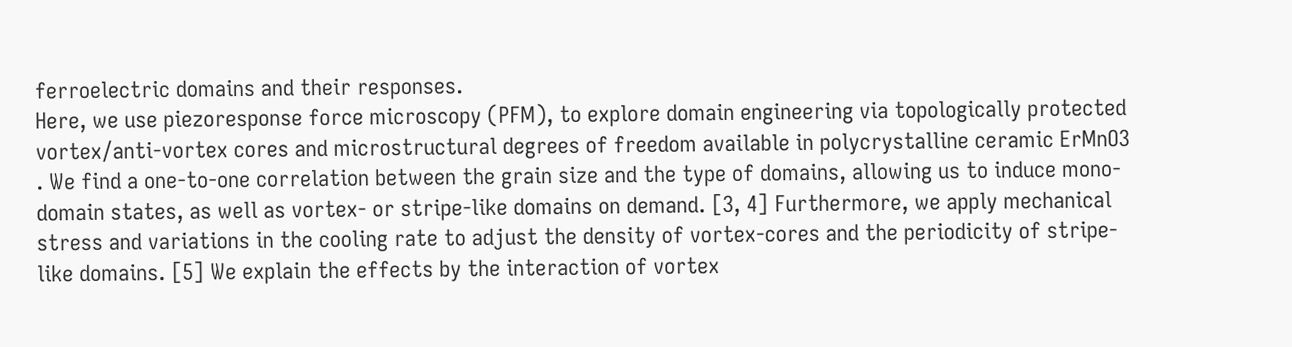ferroelectric domains and their responses.
Here, we use piezoresponse force microscopy (PFM), to explore domain engineering via topologically protected vortex/anti-vortex cores and microstructural degrees of freedom available in polycrystalline ceramic ErMnO3 . We find a one-to-one correlation between the grain size and the type of domains, allowing us to induce mono-domain states, as well as vortex- or stripe-like domains on demand. [3, 4] Furthermore, we apply mechanical stress and variations in the cooling rate to adjust the density of vortex-cores and the periodicity of stripe-like domains. [5] We explain the effects by the interaction of vortex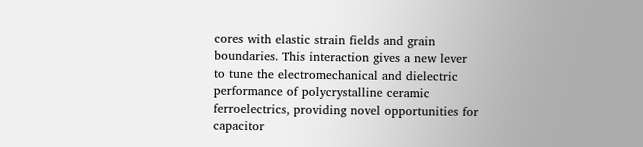cores with elastic strain fields and grain boundaries. This interaction gives a new lever to tune the electromechanical and dielectric performance of polycrystalline ceramic ferroelectrics, providing novel opportunities for capacitor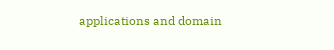applications and domain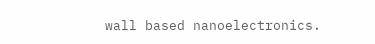wall based nanoelectronics.